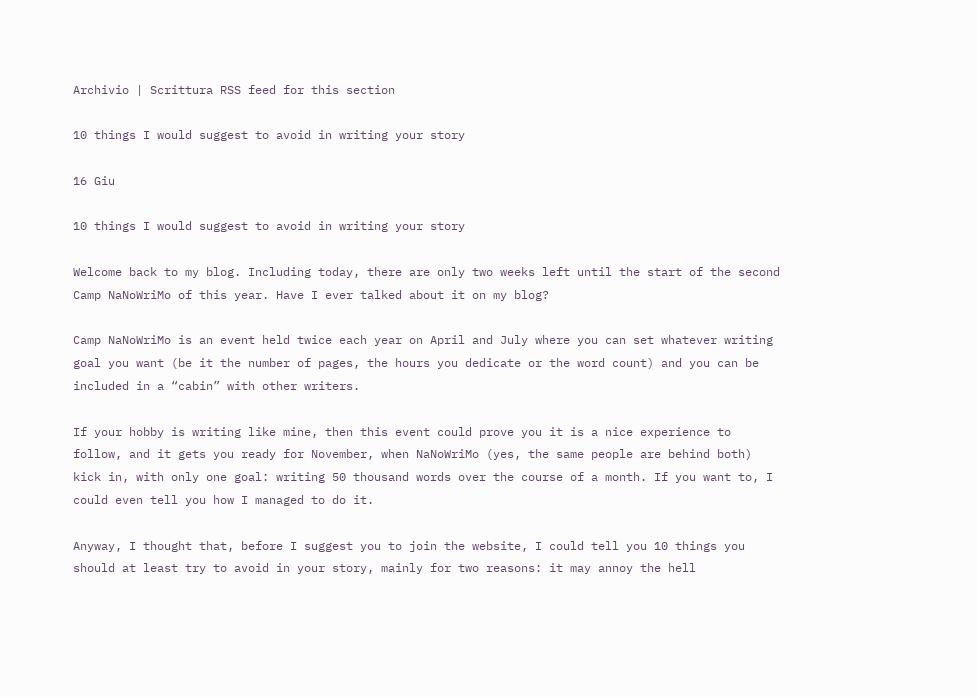Archivio | Scrittura RSS feed for this section

10 things I would suggest to avoid in writing your story

16 Giu

10 things I would suggest to avoid in writing your story

Welcome back to my blog. Including today, there are only two weeks left until the start of the second Camp NaNoWriMo of this year. Have I ever talked about it on my blog?

Camp NaNoWriMo is an event held twice each year on April and July where you can set whatever writing goal you want (be it the number of pages, the hours you dedicate or the word count) and you can be included in a “cabin” with other writers.

If your hobby is writing like mine, then this event could prove you it is a nice experience to follow, and it gets you ready for November, when NaNoWriMo (yes, the same people are behind both) kick in, with only one goal: writing 50 thousand words over the course of a month. If you want to, I could even tell you how I managed to do it.

Anyway, I thought that, before I suggest you to join the website, I could tell you 10 things you should at least try to avoid in your story, mainly for two reasons: it may annoy the hell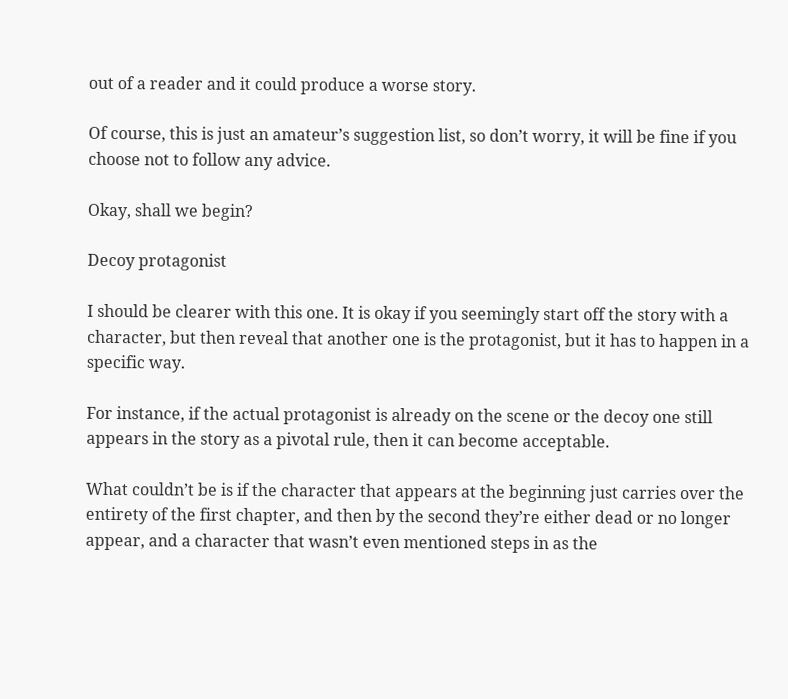out of a reader and it could produce a worse story.

Of course, this is just an amateur’s suggestion list, so don’t worry, it will be fine if you choose not to follow any advice.

Okay, shall we begin?

Decoy protagonist

I should be clearer with this one. It is okay if you seemingly start off the story with a character, but then reveal that another one is the protagonist, but it has to happen in a specific way.

For instance, if the actual protagonist is already on the scene or the decoy one still appears in the story as a pivotal rule, then it can become acceptable.

What couldn’t be is if the character that appears at the beginning just carries over the entirety of the first chapter, and then by the second they’re either dead or no longer appear, and a character that wasn’t even mentioned steps in as the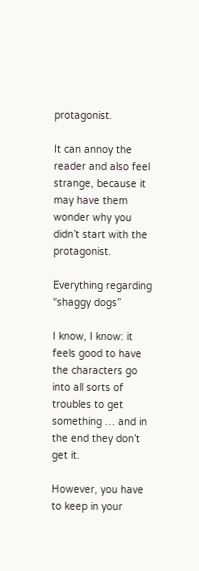protagonist.

It can annoy the reader and also feel strange, because it may have them wonder why you didn’t start with the protagonist.

Everything regarding “shaggy dogs”

I know, I know: it feels good to have the characters go into all sorts of troubles to get something … and in the end they don’t get it.

However, you have to keep in your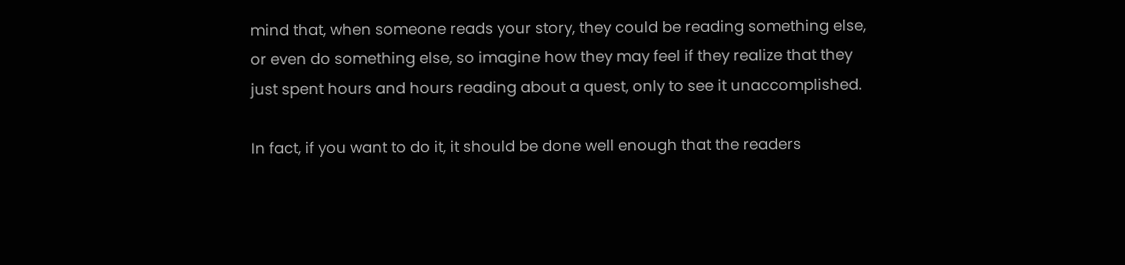mind that, when someone reads your story, they could be reading something else, or even do something else, so imagine how they may feel if they realize that they just spent hours and hours reading about a quest, only to see it unaccomplished.

In fact, if you want to do it, it should be done well enough that the readers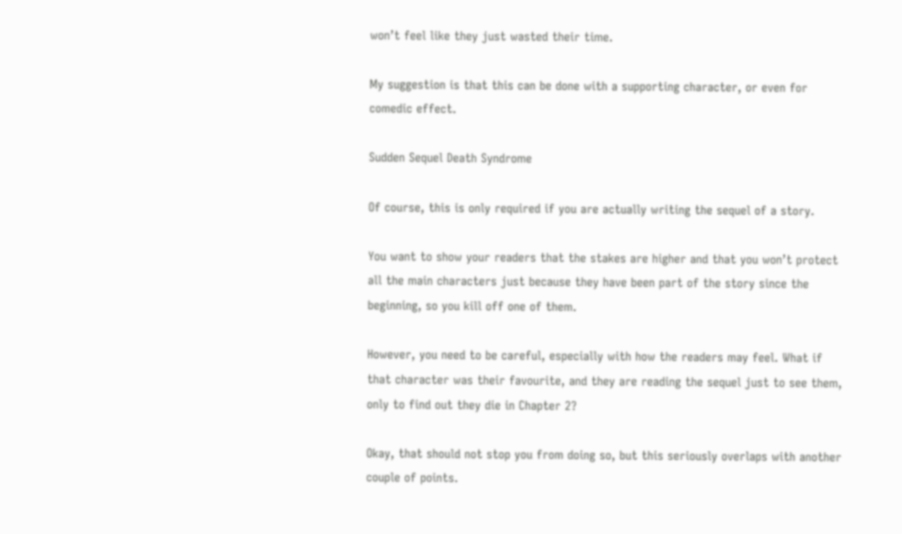won’t feel like they just wasted their time.

My suggestion is that this can be done with a supporting character, or even for comedic effect.

Sudden Sequel Death Syndrome

Of course, this is only required if you are actually writing the sequel of a story.

You want to show your readers that the stakes are higher and that you won’t protect all the main characters just because they have been part of the story since the beginning, so you kill off one of them.

However, you need to be careful, especially with how the readers may feel. What if that character was their favourite, and they are reading the sequel just to see them, only to find out they die in Chapter 2?

Okay, that should not stop you from doing so, but this seriously overlaps with another couple of points.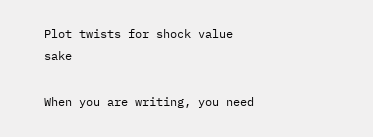Plot twists for shock value sake

When you are writing, you need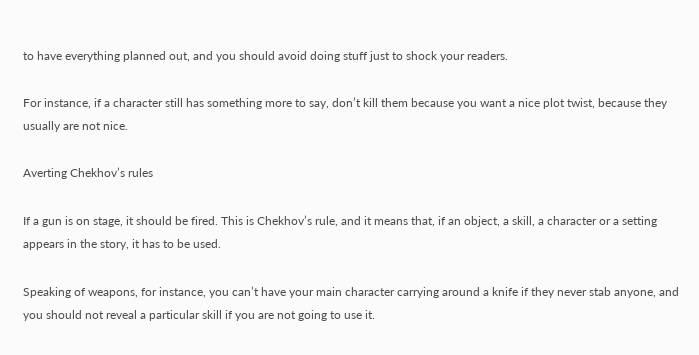to have everything planned out, and you should avoid doing stuff just to shock your readers.

For instance, if a character still has something more to say, don’t kill them because you want a nice plot twist, because they usually are not nice.

Averting Chekhov’s rules

If a gun is on stage, it should be fired. This is Chekhov’s rule, and it means that, if an object, a skill, a character or a setting appears in the story, it has to be used.

Speaking of weapons, for instance, you can’t have your main character carrying around a knife if they never stab anyone, and you should not reveal a particular skill if you are not going to use it.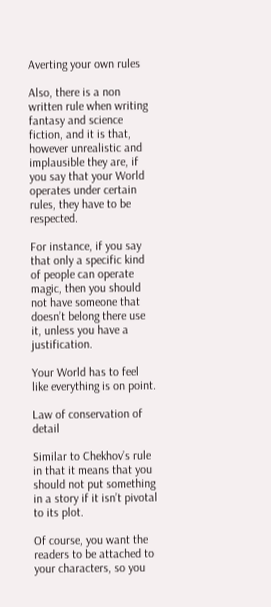Averting your own rules

Also, there is a non written rule when writing fantasy and science fiction, and it is that, however unrealistic and implausible they are, if you say that your World operates under certain rules, they have to be respected.

For instance, if you say that only a specific kind of people can operate magic, then you should not have someone that doesn’t belong there use it, unless you have a justification.

Your World has to feel like everything is on point.

Law of conservation of detail

Similar to Chekhov’s rule in that it means that you should not put something in a story if it isn’t pivotal to its plot.

Of course, you want the readers to be attached to your characters, so you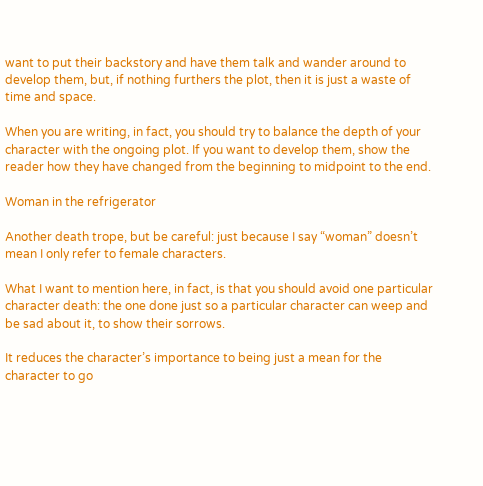want to put their backstory and have them talk and wander around to develop them, but, if nothing furthers the plot, then it is just a waste of time and space.

When you are writing, in fact, you should try to balance the depth of your character with the ongoing plot. If you want to develop them, show the reader how they have changed from the beginning to midpoint to the end.

Woman in the refrigerator

Another death trope, but be careful: just because I say “woman” doesn’t mean I only refer to female characters.

What I want to mention here, in fact, is that you should avoid one particular character death: the one done just so a particular character can weep and be sad about it, to show their sorrows.

It reduces the character’s importance to being just a mean for the character to go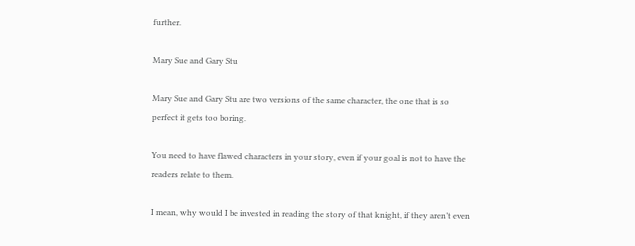further.

Mary Sue and Gary Stu

Mary Sue and Gary Stu are two versions of the same character, the one that is so perfect it gets too boring.

You need to have flawed characters in your story, even if your goal is not to have the readers relate to them.

I mean, why would I be invested in reading the story of that knight, if they aren’t even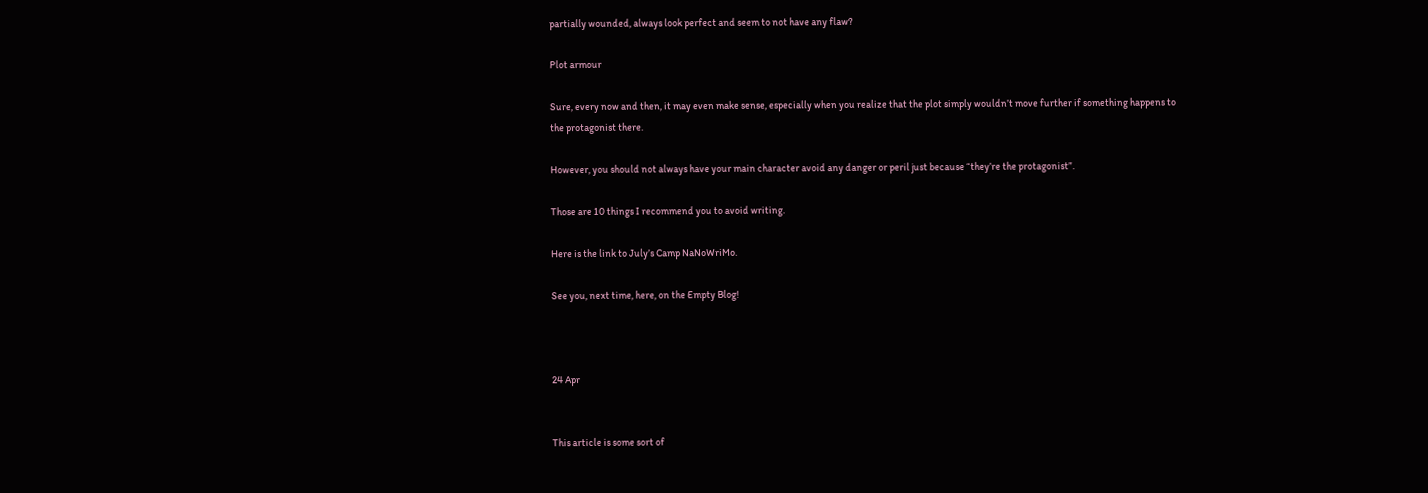partially wounded, always look perfect and seem to not have any flaw?

Plot armour

Sure, every now and then, it may even make sense, especially when you realize that the plot simply wouldn’t move further if something happens to the protagonist there.

However, you should not always have your main character avoid any danger or peril just because “they’re the protagonist”.

Those are 10 things I recommend you to avoid writing.

Here is the link to July’s Camp NaNoWriMo.

See you, next time, here, on the Empty Blog!



24 Apr


This article is some sort of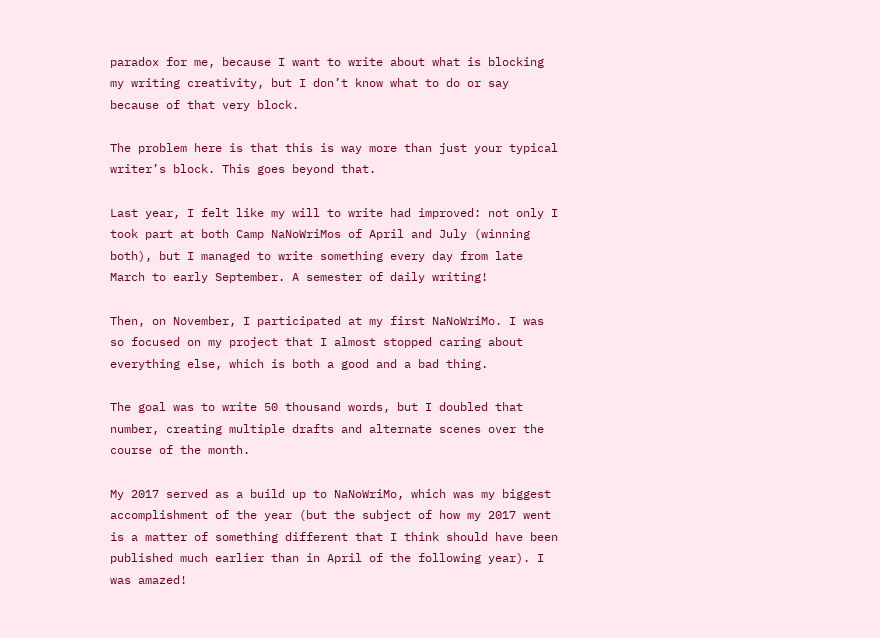paradox for me, because I want to write about what is blocking my writing creativity, but I don’t know what to do or say because of that very block.

The problem here is that this is way more than just your typical writer’s block. This goes beyond that.

Last year, I felt like my will to write had improved: not only I took part at both Camp NaNoWriMos of April and July (winning both), but I managed to write something every day from late March to early September. A semester of daily writing!

Then, on November, I participated at my first NaNoWriMo. I was so focused on my project that I almost stopped caring about everything else, which is both a good and a bad thing.

The goal was to write 50 thousand words, but I doubled that number, creating multiple drafts and alternate scenes over the course of the month.

My 2017 served as a build up to NaNoWriMo, which was my biggest accomplishment of the year (but the subject of how my 2017 went is a matter of something different that I think should have been published much earlier than in April of the following year). I was amazed!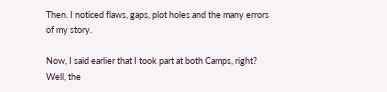Then. I noticed flaws, gaps, plot holes and the many errors of my story.

Now, I said earlier that I took part at both Camps, right? Well, the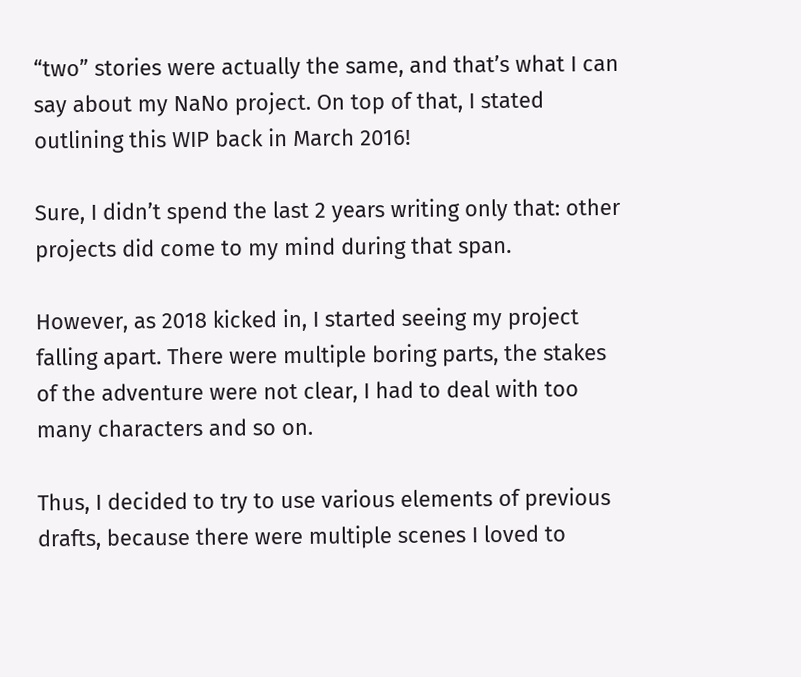“two” stories were actually the same, and that’s what I can say about my NaNo project. On top of that, I stated outlining this WIP back in March 2016!

Sure, I didn’t spend the last 2 years writing only that: other projects did come to my mind during that span.

However, as 2018 kicked in, I started seeing my project falling apart. There were multiple boring parts, the stakes of the adventure were not clear, I had to deal with too many characters and so on.

Thus, I decided to try to use various elements of previous drafts, because there were multiple scenes I loved to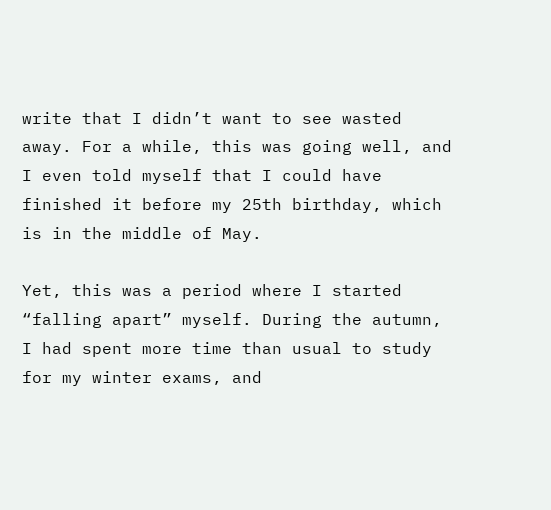write that I didn’t want to see wasted away. For a while, this was going well, and I even told myself that I could have finished it before my 25th birthday, which is in the middle of May.

Yet, this was a period where I started “falling apart” myself. During the autumn, I had spent more time than usual to study for my winter exams, and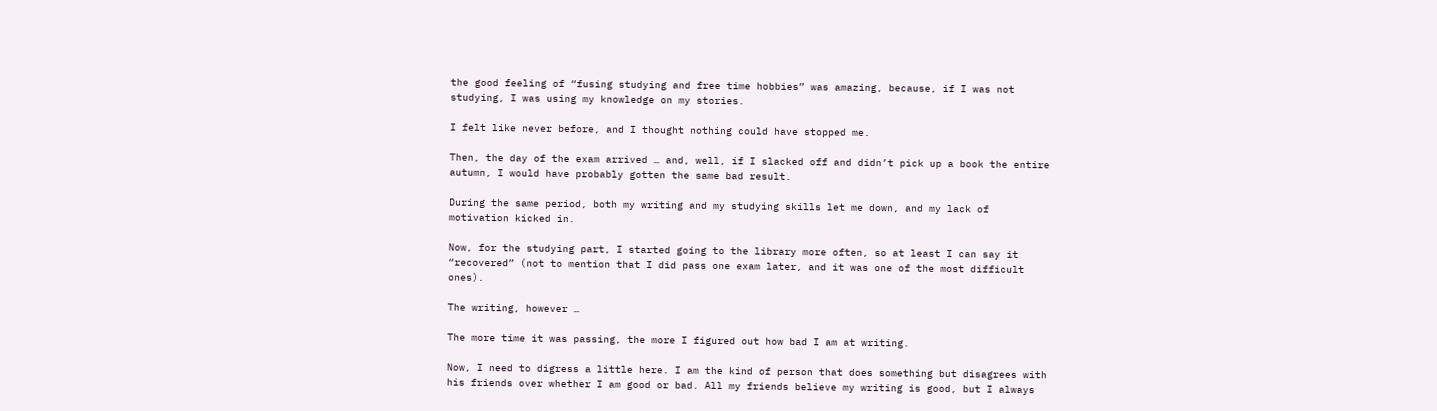the good feeling of “fusing studying and free time hobbies” was amazing, because, if I was not studying, I was using my knowledge on my stories.

I felt like never before, and I thought nothing could have stopped me.

Then, the day of the exam arrived … and, well, if I slacked off and didn’t pick up a book the entire autumn, I would have probably gotten the same bad result.

During the same period, both my writing and my studying skills let me down, and my lack of motivation kicked in.

Now, for the studying part, I started going to the library more often, so at least I can say it “recovered” (not to mention that I did pass one exam later, and it was one of the most difficult ones).

The writing, however …

The more time it was passing, the more I figured out how bad I am at writing.

Now, I need to digress a little here. I am the kind of person that does something but disagrees with his friends over whether I am good or bad. All my friends believe my writing is good, but I always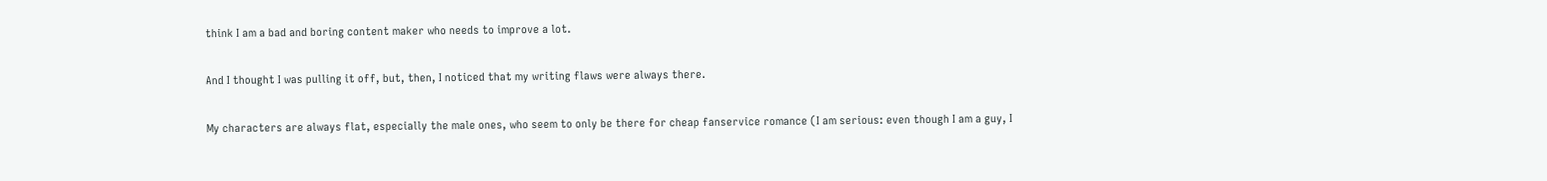think I am a bad and boring content maker who needs to improve a lot.

And I thought I was pulling it off, but, then, I noticed that my writing flaws were always there.

My characters are always flat, especially the male ones, who seem to only be there for cheap fanservice romance (I am serious: even though I am a guy, I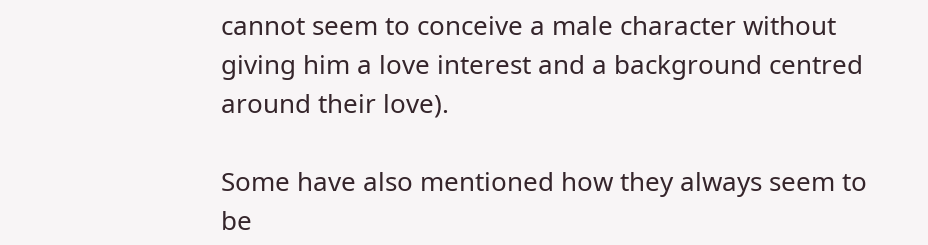cannot seem to conceive a male character without giving him a love interest and a background centred around their love).

Some have also mentioned how they always seem to be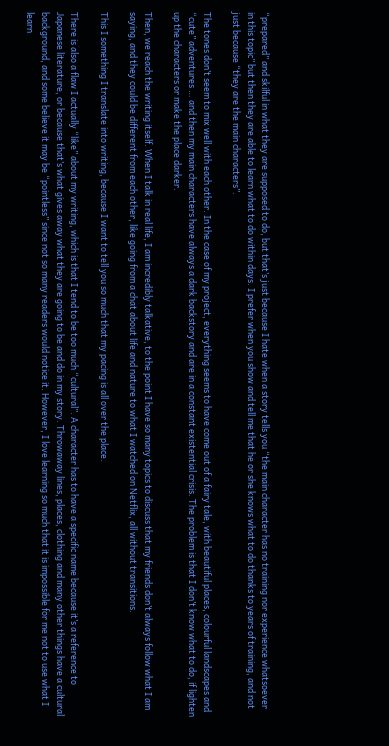“prepared” and skilful in what they are supposed to do, but that’s just because I hate when a story tells you “the main character has no training nor experience whatsoever in this topic” but then they are able to learn what to do within days. I prefer when you show and tell me that he or she knows what to do thanks to years of training, and not just because “they are the main characters”.

The tones don’t seem to mix well with each other. In the case of my project, everything seems to have come out of a fairy tale, with beautiful places, colourful landscapes and “cute” adventures … and then my main characters have always a dark backstory and are in a constant existential crisis. The problem is that I don’t know what to do, if lighten up the characters or make the place darker.

Then, we reach the writing itself. When I talk in real life, I am incredibly talkative, to the point I have so many topics to discuss that my friends don’t always follow what I am saying, and they could be different from each other, like going from a chat about life and nature to what I watched on Netflix, all without transitions.

This I something I translate into writing, because I want to tell you so much that my pacing is all over the place.

There is also a flaw I actually “like” about my writing, which is that I tend to be too much “cultural”. A character has to have a specific name because it’s a reference to Japanese literature, or because that’s what gives away what they are going to be and do in my story. Throwaway lines, places, clothing and many other things have a cultural background, and some believe it may be “pointless” since not so many readers would notice it. However, I love learning so much that it is impossible for me not to use what I learn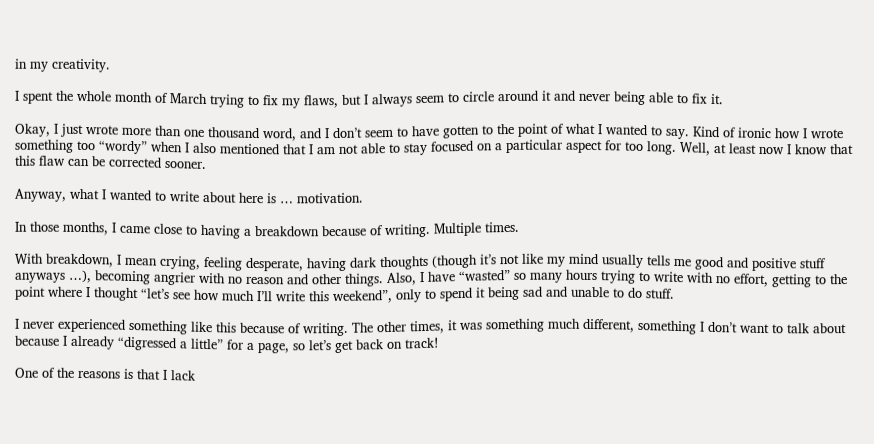in my creativity.

I spent the whole month of March trying to fix my flaws, but I always seem to circle around it and never being able to fix it.

Okay, I just wrote more than one thousand word, and I don’t seem to have gotten to the point of what I wanted to say. Kind of ironic how I wrote something too “wordy” when I also mentioned that I am not able to stay focused on a particular aspect for too long. Well, at least now I know that this flaw can be corrected sooner.

Anyway, what I wanted to write about here is … motivation.

In those months, I came close to having a breakdown because of writing. Multiple times.

With breakdown, I mean crying, feeling desperate, having dark thoughts (though it’s not like my mind usually tells me good and positive stuff anyways …), becoming angrier with no reason and other things. Also, I have “wasted” so many hours trying to write with no effort, getting to the point where I thought “let’s see how much I’ll write this weekend”, only to spend it being sad and unable to do stuff.

I never experienced something like this because of writing. The other times, it was something much different, something I don’t want to talk about because I already “digressed a little” for a page, so let’s get back on track!

One of the reasons is that I lack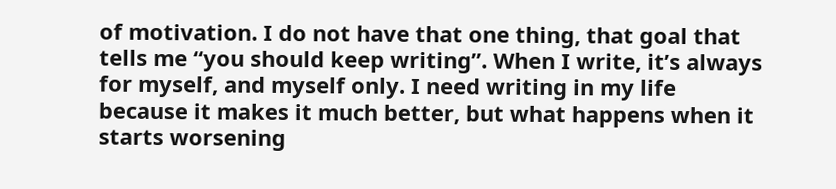of motivation. I do not have that one thing, that goal that tells me “you should keep writing”. When I write, it’s always for myself, and myself only. I need writing in my life because it makes it much better, but what happens when it starts worsening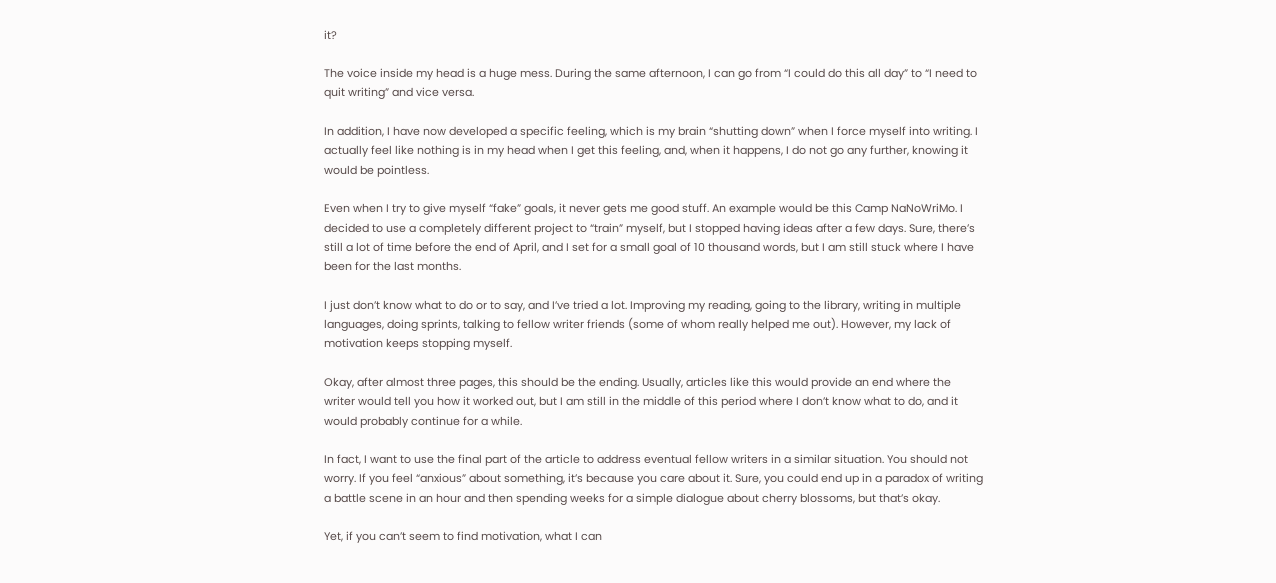it?

The voice inside my head is a huge mess. During the same afternoon, I can go from “I could do this all day” to “I need to quit writing” and vice versa.

In addition, I have now developed a specific feeling, which is my brain “shutting down” when I force myself into writing. I actually feel like nothing is in my head when I get this feeling, and, when it happens, I do not go any further, knowing it would be pointless.

Even when I try to give myself “fake” goals, it never gets me good stuff. An example would be this Camp NaNoWriMo. I decided to use a completely different project to “train” myself, but I stopped having ideas after a few days. Sure, there’s still a lot of time before the end of April, and I set for a small goal of 10 thousand words, but I am still stuck where I have been for the last months.

I just don’t know what to do or to say, and I’ve tried a lot. Improving my reading, going to the library, writing in multiple languages, doing sprints, talking to fellow writer friends (some of whom really helped me out). However, my lack of motivation keeps stopping myself.

Okay, after almost three pages, this should be the ending. Usually, articles like this would provide an end where the writer would tell you how it worked out, but I am still in the middle of this period where I don’t know what to do, and it would probably continue for a while.

In fact, I want to use the final part of the article to address eventual fellow writers in a similar situation. You should not worry. If you feel “anxious” about something, it’s because you care about it. Sure, you could end up in a paradox of writing a battle scene in an hour and then spending weeks for a simple dialogue about cherry blossoms, but that’s okay.

Yet, if you can’t seem to find motivation, what I can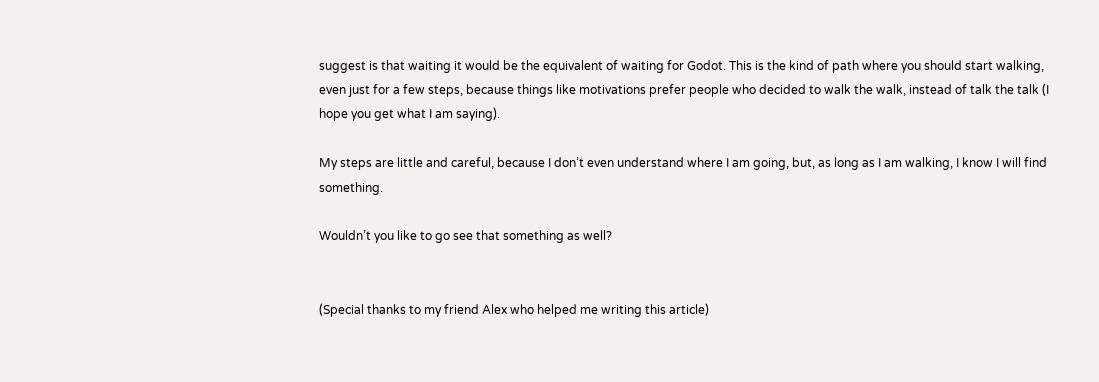suggest is that waiting it would be the equivalent of waiting for Godot. This is the kind of path where you should start walking, even just for a few steps, because things like motivations prefer people who decided to walk the walk, instead of talk the talk (I hope you get what I am saying).

My steps are little and careful, because I don’t even understand where I am going, but, as long as I am walking, I know I will find something.

Wouldn’t you like to go see that something as well?


(Special thanks to my friend Alex who helped me writing this article)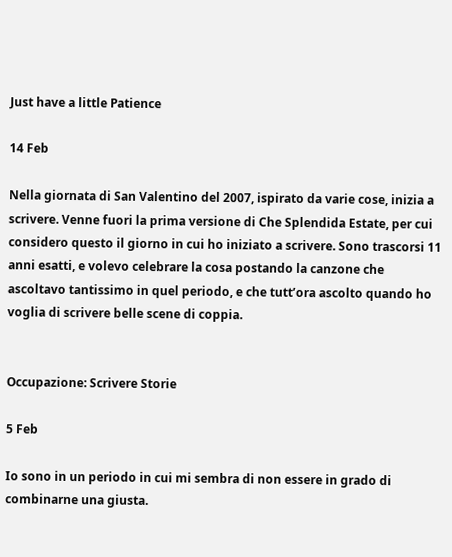Just have a little Patience

14 Feb

Nella giornata di San Valentino del 2007, ispirato da varie cose, inizia a scrivere. Venne fuori la prima versione di Che Splendida Estate, per cui considero questo il giorno in cui ho iniziato a scrivere. Sono trascorsi 11 anni esatti, e volevo celebrare la cosa postando la canzone che ascoltavo tantissimo in quel periodo, e che tutt’ora ascolto quando ho voglia di scrivere belle scene di coppia.


Occupazione: Scrivere Storie

5 Feb

Io sono in un periodo in cui mi sembra di non essere in grado di combinarne una giusta.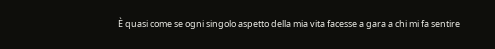È quasi come se ogni singolo aspetto della mia vita facesse a gara a chi mi fa sentire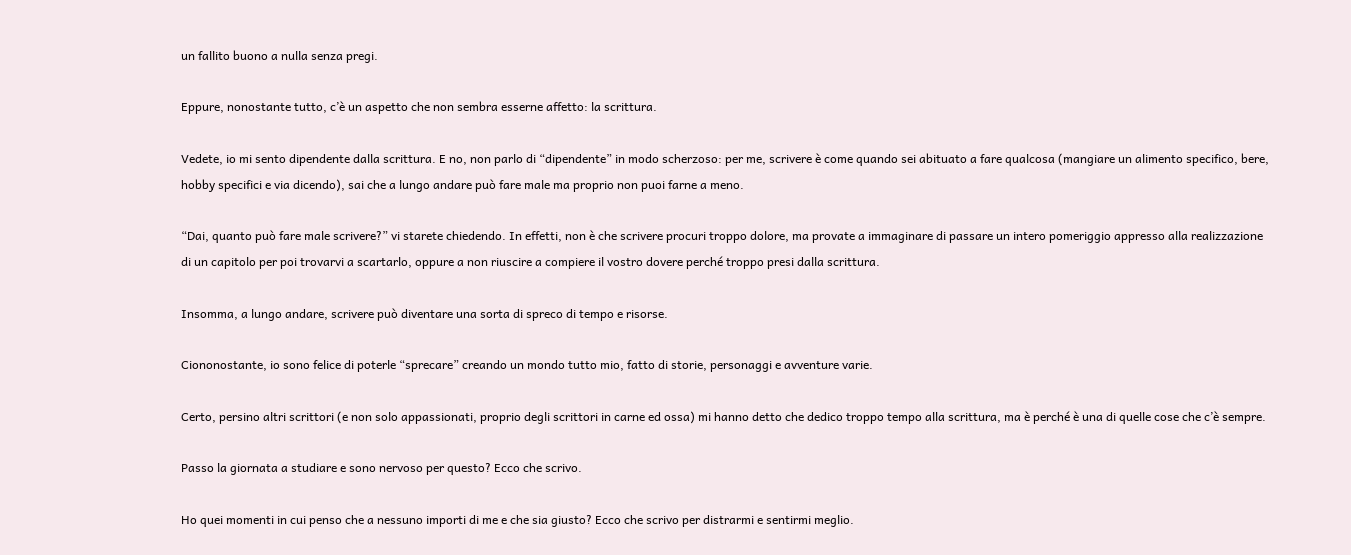un fallito buono a nulla senza pregi.

Eppure, nonostante tutto, c’è un aspetto che non sembra esserne affetto: la scrittura.

Vedete, io mi sento dipendente dalla scrittura. E no, non parlo di “dipendente” in modo scherzoso: per me, scrivere è come quando sei abituato a fare qualcosa (mangiare un alimento specifico, bere, hobby specifici e via dicendo), sai che a lungo andare può fare male ma proprio non puoi farne a meno.

“Dai, quanto può fare male scrivere?” vi starete chiedendo. In effetti, non è che scrivere procuri troppo dolore, ma provate a immaginare di passare un intero pomeriggio appresso alla realizzazione di un capitolo per poi trovarvi a scartarlo, oppure a non riuscire a compiere il vostro dovere perché troppo presi dalla scrittura.

Insomma, a lungo andare, scrivere può diventare una sorta di spreco di tempo e risorse.

Ciononostante, io sono felice di poterle “sprecare” creando un mondo tutto mio, fatto di storie, personaggi e avventure varie.

Certo, persino altri scrittori (e non solo appassionati, proprio degli scrittori in carne ed ossa) mi hanno detto che dedico troppo tempo alla scrittura, ma è perché è una di quelle cose che c’è sempre.

Passo la giornata a studiare e sono nervoso per questo? Ecco che scrivo.

Ho quei momenti in cui penso che a nessuno importi di me e che sia giusto? Ecco che scrivo per distrarmi e sentirmi meglio.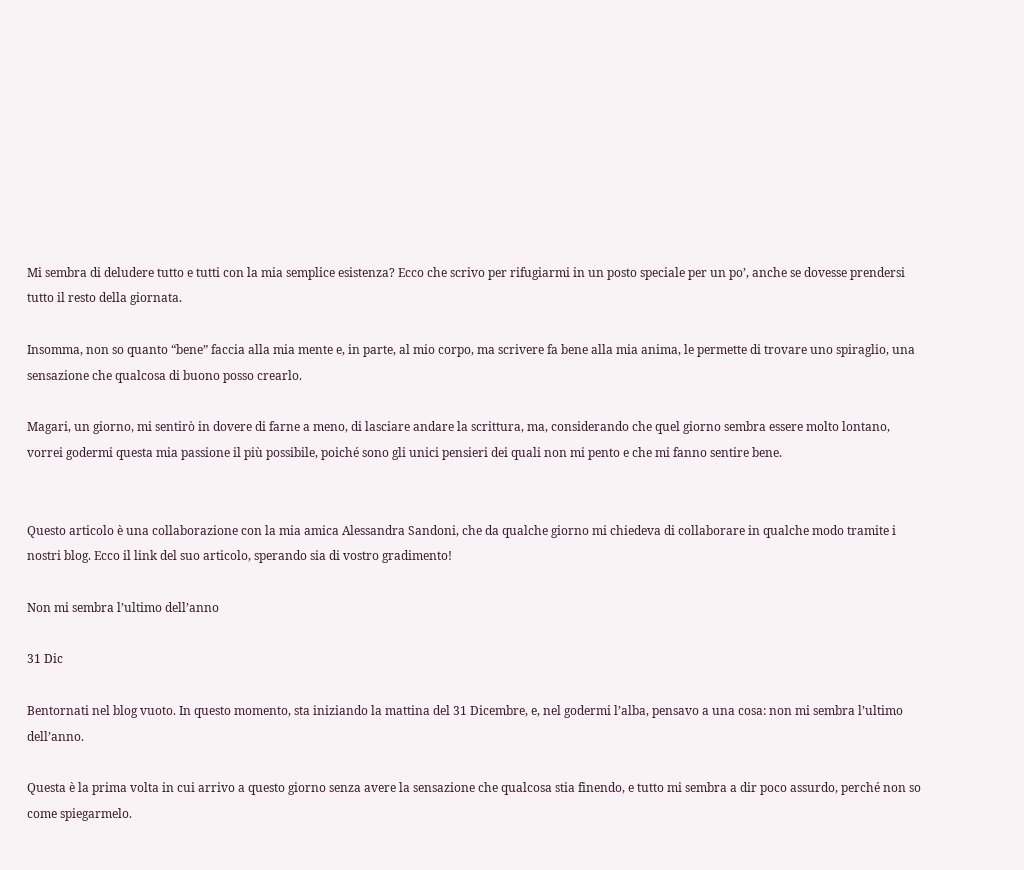Mi sembra di deludere tutto e tutti con la mia semplice esistenza? Ecco che scrivo per rifugiarmi in un posto speciale per un po’, anche se dovesse prendersi tutto il resto della giornata.

Insomma, non so quanto “bene” faccia alla mia mente e, in parte, al mio corpo, ma scrivere fa bene alla mia anima, le permette di trovare uno spiraglio, una sensazione che qualcosa di buono posso crearlo.

Magari, un giorno, mi sentirò in dovere di farne a meno, di lasciare andare la scrittura, ma, considerando che quel giorno sembra essere molto lontano, vorrei godermi questa mia passione il più possibile, poiché sono gli unici pensieri dei quali non mi pento e che mi fanno sentire bene.


Questo articolo è una collaborazione con la mia amica Alessandra Sandoni, che da qualche giorno mi chiedeva di collaborare in qualche modo tramite i nostri blog. Ecco il link del suo articolo, sperando sia di vostro gradimento!

Non mi sembra l’ultimo dell’anno

31 Dic

Bentornati nel blog vuoto. In questo momento, sta iniziando la mattina del 31 Dicembre, e, nel godermi l’alba, pensavo a una cosa: non mi sembra l’ultimo dell’anno.

Questa è la prima volta in cui arrivo a questo giorno senza avere la sensazione che qualcosa stia finendo, e tutto mi sembra a dir poco assurdo, perché non so come spiegarmelo.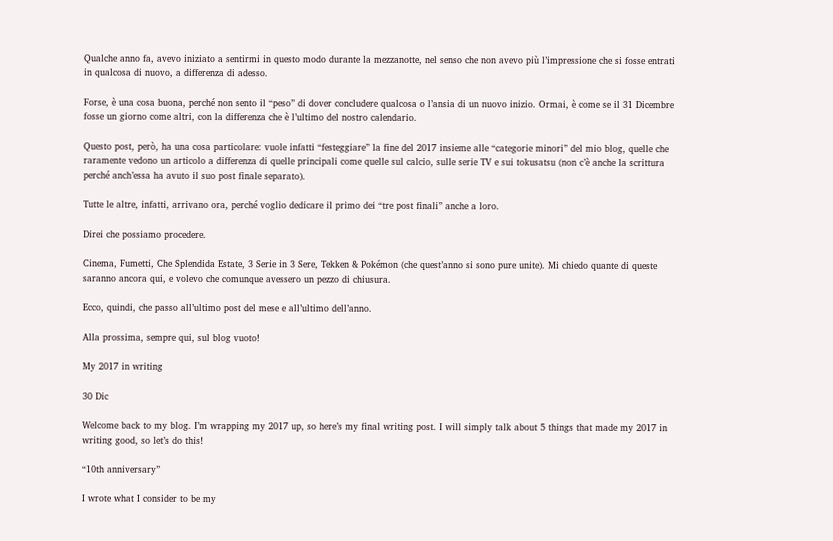Qualche anno fa, avevo iniziato a sentirmi in questo modo durante la mezzanotte, nel senso che non avevo più l’impressione che si fosse entrati in qualcosa di nuovo, a differenza di adesso.

Forse, è una cosa buona, perché non sento il “peso” di dover concludere qualcosa o l’ansia di un nuovo inizio. Ormai, è come se il 31 Dicembre fosse un giorno come altri, con la differenza che è l’ultimo del nostro calendario.

Questo post, però, ha una cosa particolare: vuole infatti “festeggiare” la fine del 2017 insieme alle “categorie minori” del mio blog, quelle che raramente vedono un articolo a differenza di quelle principali come quelle sul calcio, sulle serie TV e sui tokusatsu (non c’è anche la scrittura perché anch’essa ha avuto il suo post finale separato).

Tutte le altre, infatti, arrivano ora, perché voglio dedicare il primo dei “tre post finali” anche a loro.

Direi che possiamo procedere.

Cinema, Fumetti, Che Splendida Estate, 3 Serie in 3 Sere, Tekken & Pokémon (che quest’anno si sono pure unite). Mi chiedo quante di queste saranno ancora qui, e volevo che comunque avessero un pezzo di chiusura.

Ecco, quindi, che passo all’ultimo post del mese e all’ultimo dell’anno.

Alla prossima, sempre qui, sul blog vuoto!

My 2017 in writing

30 Dic

Welcome back to my blog. I’m wrapping my 2017 up, so here’s my final writing post. I will simply talk about 5 things that made my 2017 in writing good, so let’s do this!

“10th anniversary”

I wrote what I consider to be my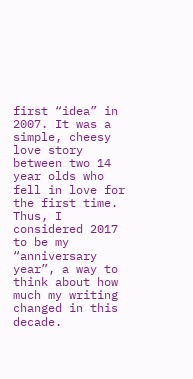first “idea” in 2007. It was a simple, cheesy love story between two 14 year olds who fell in love for the first time. Thus, I considered 2017 to be my “anniversary year”, a way to think about how much my writing changed in this decade.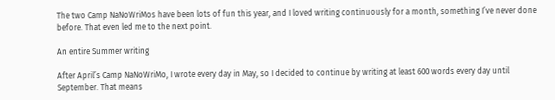The two Camp NaNoWriMos have been lots of fun this year, and I loved writing continuously for a month, something I’ve never done before. That even led me to the next point.

An entire Summer writing

After April’s Camp NaNoWriMo, I wrote every day in May, so I decided to continue by writing at least 600 words every day until September. That means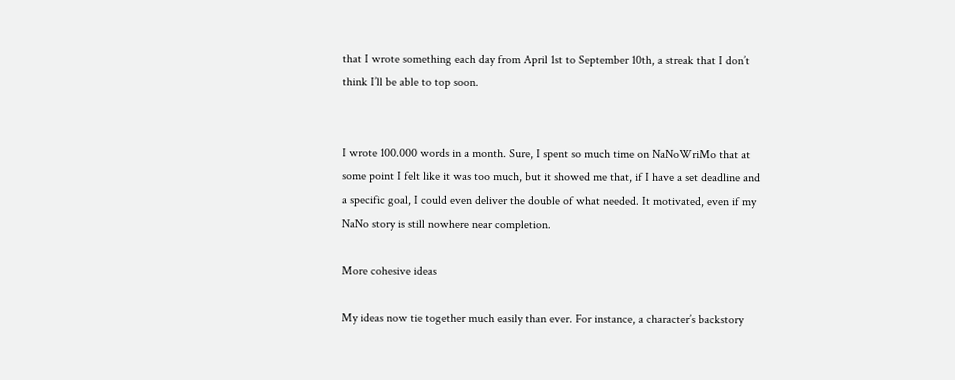that I wrote something each day from April 1st to September 10th, a streak that I don’t think I’ll be able to top soon.


I wrote 100.000 words in a month. Sure, I spent so much time on NaNoWriMo that at some point I felt like it was too much, but it showed me that, if I have a set deadline and a specific goal, I could even deliver the double of what needed. It motivated, even if my NaNo story is still nowhere near completion.

More cohesive ideas

My ideas now tie together much easily than ever. For instance, a character’s backstory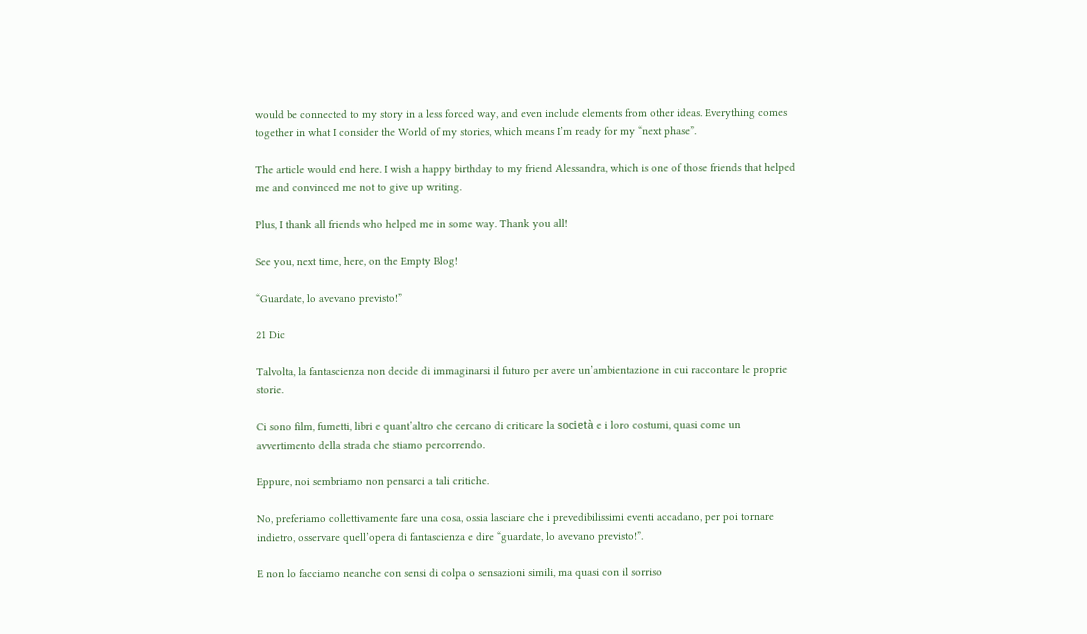would be connected to my story in a less forced way, and even include elements from other ideas. Everything comes together in what I consider the World of my stories, which means I’m ready for my “next phase”.

The article would end here. I wish a happy birthday to my friend Alessandra, which is one of those friends that helped me and convinced me not to give up writing.

Plus, I thank all friends who helped me in some way. Thank you all!

See you, next time, here, on the Empty Blog!

“Guardate, lo avevano previsto!”

21 Dic

Talvolta, la fantascienza non decide di immaginarsi il futuro per avere un’ambientazione in cui raccontare le proprie storie.

Ci sono film, fumetti, libri e quant’altro che cercano di criticare la società e i loro costumi, quasi come un avvertimento della strada che stiamo percorrendo.

Eppure, noi sembriamo non pensarci a tali critiche.

No, preferiamo collettivamente fare una cosa, ossia lasciare che i prevedibilissimi eventi accadano, per poi tornare indietro, osservare quell’opera di fantascienza e dire “guardate, lo avevano previsto!”.

E non lo facciamo neanche con sensi di colpa o sensazioni simili, ma quasi con il sorriso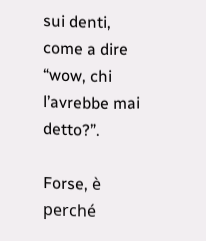sui denti, come a dire “wow, chi l’avrebbe mai detto?”.

Forse, è perché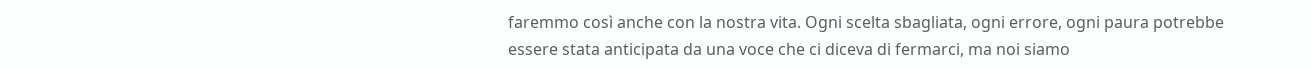faremmo così anche con la nostra vita. Ogni scelta sbagliata, ogni errore, ogni paura potrebbe essere stata anticipata da una voce che ci diceva di fermarci, ma noi siamo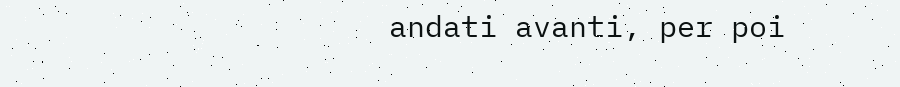andati avanti, per poi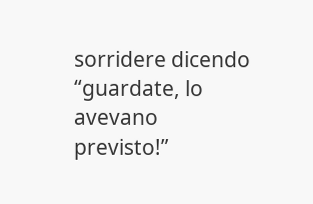sorridere dicendo “guardate, lo avevano previsto!”